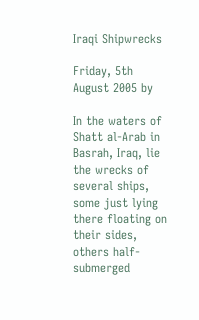Iraqi Shipwrecks

Friday, 5th August 2005 by

In the waters of Shatt al-Arab in Basrah, Iraq, lie the wrecks of several ships, some just lying there floating on their sides, others half-submerged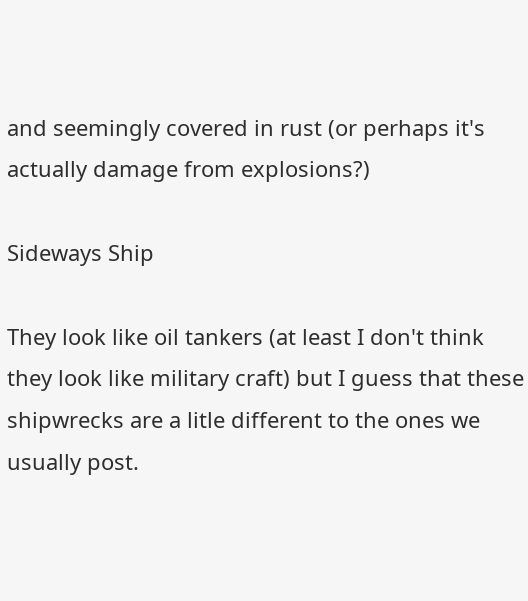and seemingly covered in rust (or perhaps it's actually damage from explosions?)

Sideways Ship

They look like oil tankers (at least I don't think they look like military craft) but I guess that these shipwrecks are a litle different to the ones we usually post.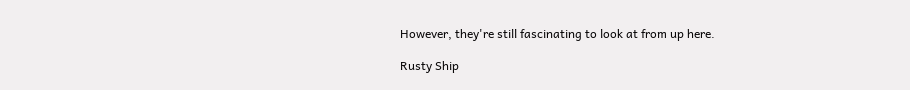However, they're still fascinating to look at from up here.

Rusty Ship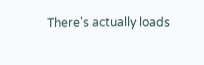There's actually loads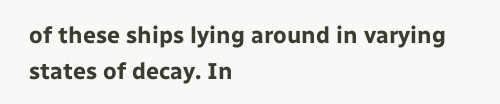of these ships lying around in varying states of decay. In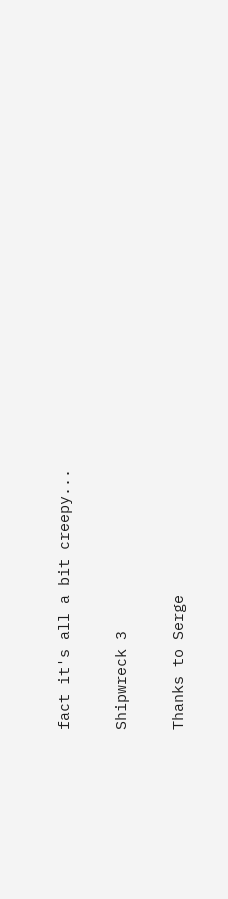fact it's all a bit creepy...

Shipwreck 3

Thanks to Serge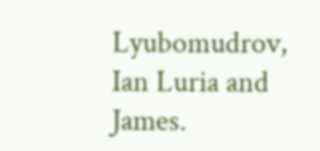Lyubomudrov, Ian Luria and James.